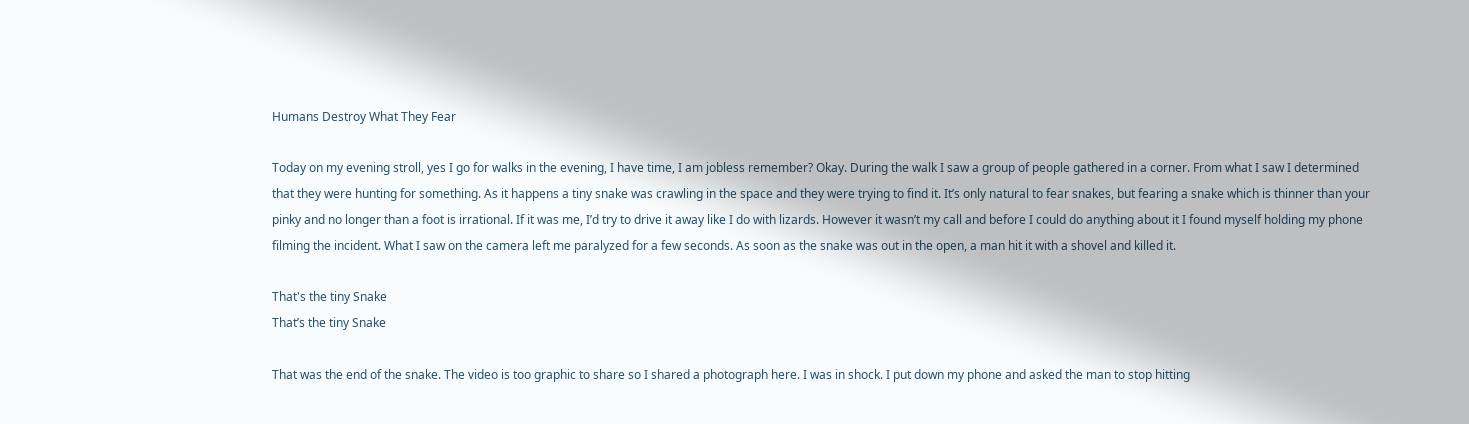Humans Destroy What They Fear

Today on my evening stroll, yes I go for walks in the evening, I have time, I am jobless remember? Okay. During the walk I saw a group of people gathered in a corner. From what I saw I determined that they were hunting for something. As it happens a tiny snake was crawling in the space and they were trying to find it. It’s only natural to fear snakes, but fearing a snake which is thinner than your pinky and no longer than a foot is irrational. If it was me, I’d try to drive it away like I do with lizards. However it wasn’t my call and before I could do anything about it I found myself holding my phone filming the incident. What I saw on the camera left me paralyzed for a few seconds. As soon as the snake was out in the open, a man hit it with a shovel and killed it.

That's the tiny Snake
That’s the tiny Snake

That was the end of the snake. The video is too graphic to share so I shared a photograph here. I was in shock. I put down my phone and asked the man to stop hitting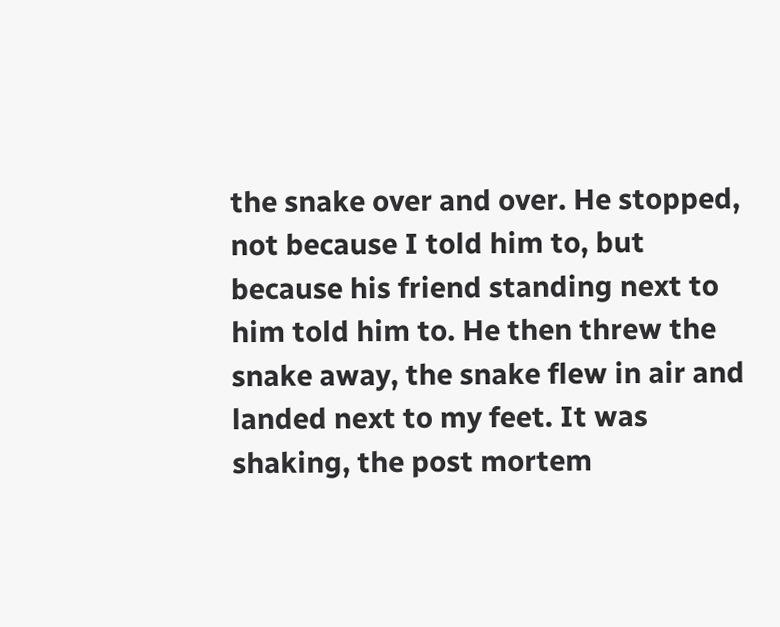the snake over and over. He stopped, not because I told him to, but because his friend standing next to him told him to. He then threw the snake away, the snake flew in air and landed next to my feet. It was shaking, the post mortem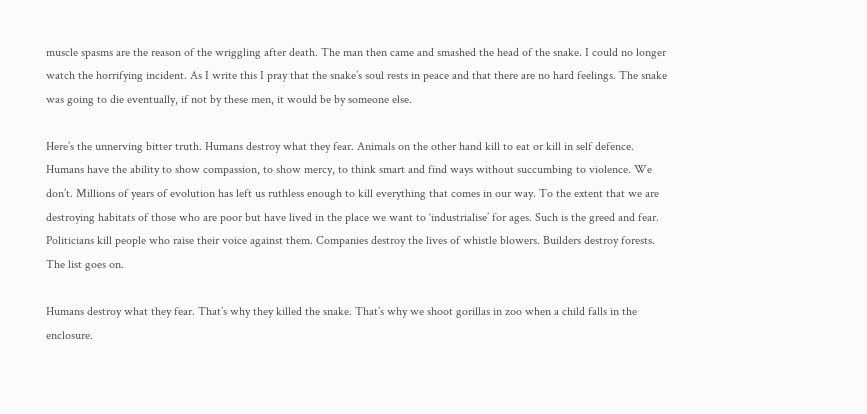muscle spasms are the reason of the wriggling after death. The man then came and smashed the head of the snake. I could no longer watch the horrifying incident. As I write this I pray that the snake’s soul rests in peace and that there are no hard feelings. The snake was going to die eventually, if not by these men, it would be by someone else.

Here’s the unnerving bitter truth. Humans destroy what they fear. Animals on the other hand kill to eat or kill in self defence. Humans have the ability to show compassion, to show mercy, to think smart and find ways without succumbing to violence. We don’t. Millions of years of evolution has left us ruthless enough to kill everything that comes in our way. To the extent that we are destroying habitats of those who are poor but have lived in the place we want to ‘industrialise’ for ages. Such is the greed and fear. Politicians kill people who raise their voice against them. Companies destroy the lives of whistle blowers. Builders destroy forests. The list goes on.

Humans destroy what they fear. That’s why they killed the snake. That’s why we shoot gorillas in zoo when a child falls in the enclosure.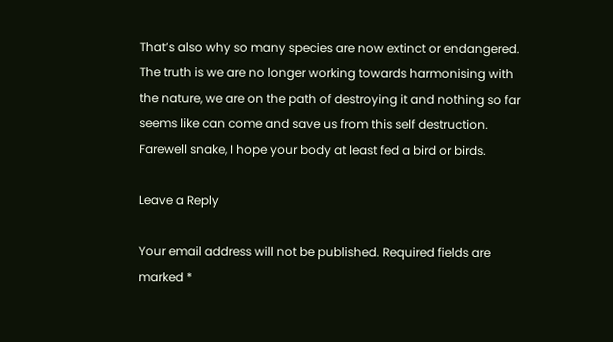That’s also why so many species are now extinct or endangered. The truth is we are no longer working towards harmonising with the nature, we are on the path of destroying it and nothing so far seems like can come and save us from this self destruction. Farewell snake, I hope your body at least fed a bird or birds.

Leave a Reply

Your email address will not be published. Required fields are marked *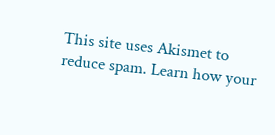This site uses Akismet to reduce spam. Learn how your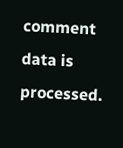comment data is processed.